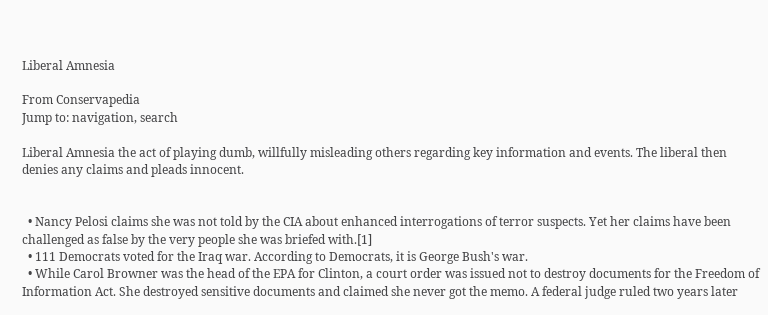Liberal Amnesia

From Conservapedia
Jump to: navigation, search

Liberal Amnesia the act of playing dumb, willfully misleading others regarding key information and events. The liberal then denies any claims and pleads innocent.


  • Nancy Pelosi claims she was not told by the CIA about enhanced interrogations of terror suspects. Yet her claims have been challenged as false by the very people she was briefed with.[1]
  • 111 Democrats voted for the Iraq war. According to Democrats, it is George Bush's war.
  • While Carol Browner was the head of the EPA for Clinton, a court order was issued not to destroy documents for the Freedom of Information Act. She destroyed sensitive documents and claimed she never got the memo. A federal judge ruled two years later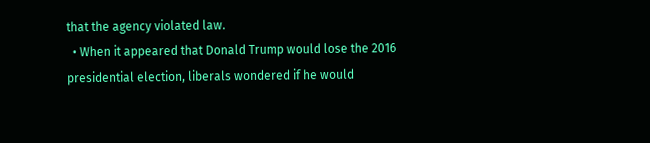that the agency violated law.
  • When it appeared that Donald Trump would lose the 2016 presidential election, liberals wondered if he would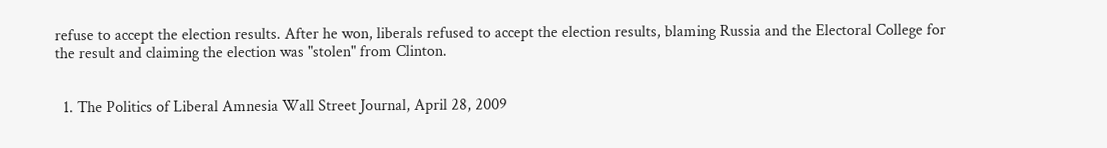refuse to accept the election results. After he won, liberals refused to accept the election results, blaming Russia and the Electoral College for the result and claiming the election was "stolen" from Clinton.


  1. The Politics of Liberal Amnesia Wall Street Journal, April 28, 2009